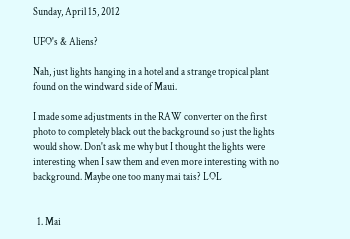Sunday, April 15, 2012

UFO's & Aliens?

Nah, just lights hanging in a hotel and a strange tropical plant found on the windward side of Maui.

I made some adjustments in the RAW converter on the first photo to completely black out the background so just the lights would show. Don't ask me why but I thought the lights were interesting when I saw them and even more interesting with no background. Maybe one too many mai tais? LOL


  1. Mai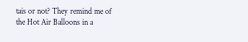tais or not? They remind me of the Hot Air Balloons in a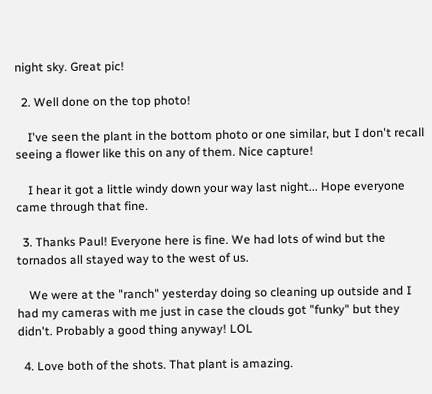night sky. Great pic!

  2. Well done on the top photo!

    I've seen the plant in the bottom photo or one similar, but I don't recall seeing a flower like this on any of them. Nice capture!

    I hear it got a little windy down your way last night... Hope everyone came through that fine.

  3. Thanks Paul! Everyone here is fine. We had lots of wind but the tornados all stayed way to the west of us.

    We were at the "ranch" yesterday doing so cleaning up outside and I had my cameras with me just in case the clouds got "funky" but they didn't. Probably a good thing anyway! LOL

  4. Love both of the shots. That plant is amazing.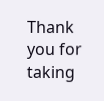Thank you for taking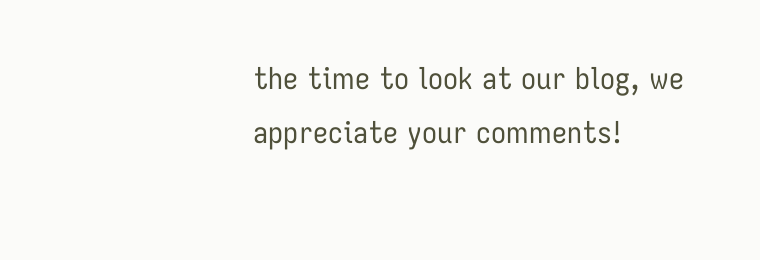the time to look at our blog, we appreciate your comments!